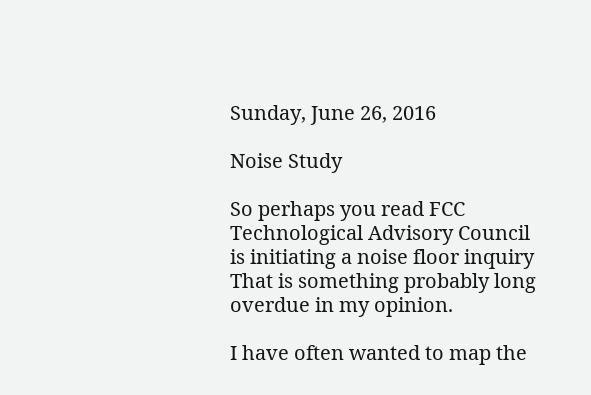Sunday, June 26, 2016

Noise Study

So perhaps you read FCC Technological Advisory Council is initiating a noise floor inquiry   That is something probably long overdue in my opinion.

I have often wanted to map the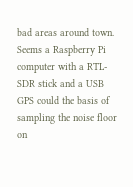bad areas around town.  Seems a Raspberry Pi computer with a RTL-SDR stick and a USB GPS could the basis of sampling the noise floor on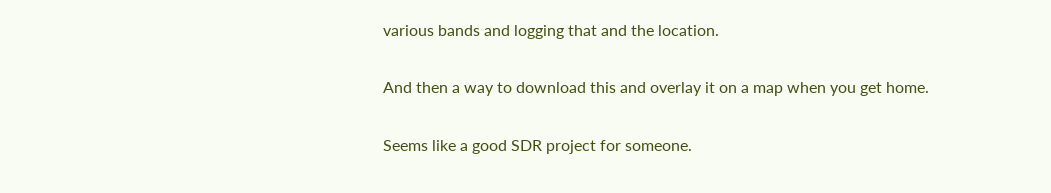various bands and logging that and the location.

And then a way to download this and overlay it on a map when you get home.

Seems like a good SDR project for someone.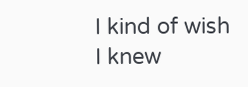I kind of wish I knew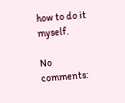how to do it myself.

No comments: